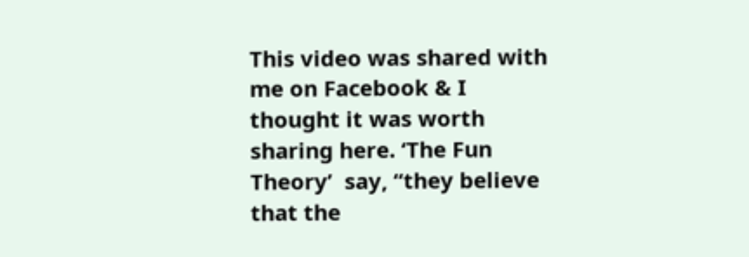This video was shared with me on Facebook & I thought it was worth sharing here. ‘The Fun Theory’  say, “they believe that the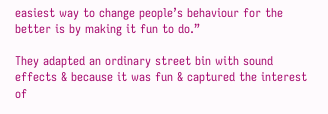easiest way to change people’s behaviour for the better is by making it fun to do.”

They adapted an ordinary street bin with sound effects & because it was fun & captured the interest of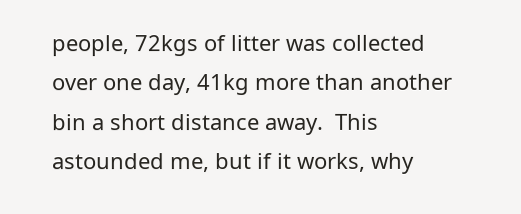people, 72kgs of litter was collected over one day, 41kg more than another bin a short distance away.  This astounded me, but if it works, why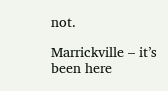not.

Marrickville – it’s been here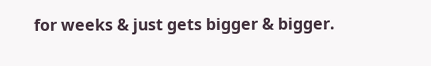for weeks & just gets bigger & bigger.